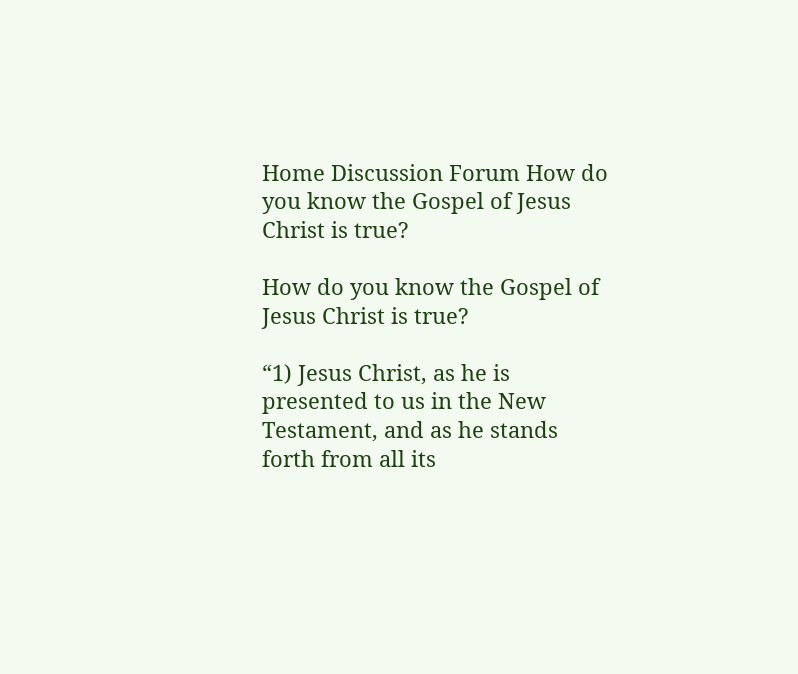Home Discussion Forum How do you know the Gospel of Jesus Christ is true?

How do you know the Gospel of Jesus Christ is true?

“1) Jesus Christ, as he is presented to us in the New Testament, and as he stands forth from all its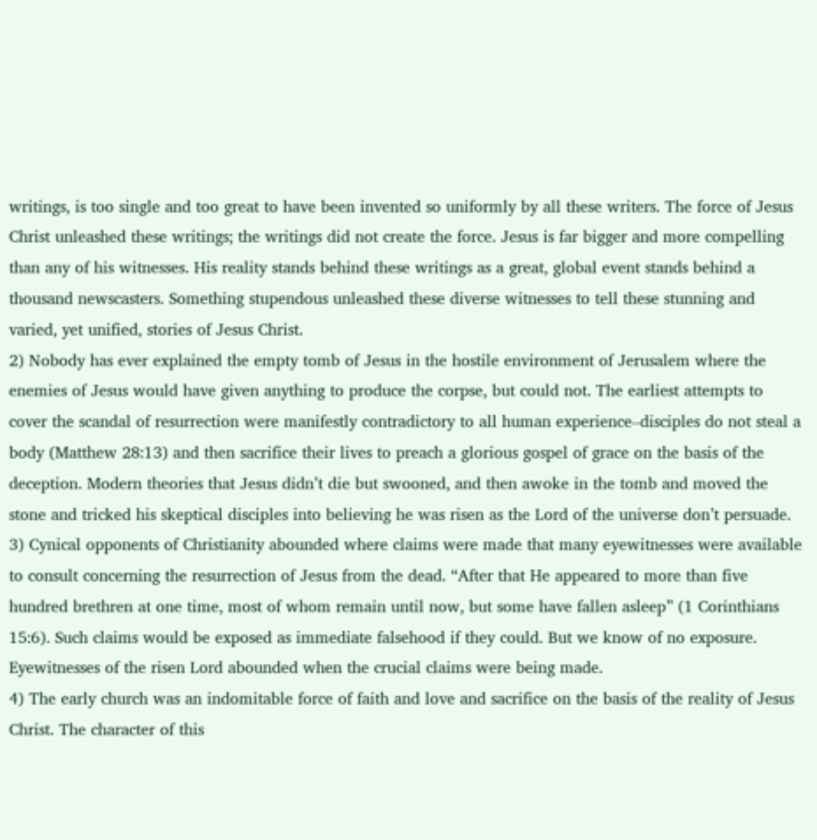writings, is too single and too great to have been invented so uniformly by all these writers. The force of Jesus Christ unleashed these writings; the writings did not create the force. Jesus is far bigger and more compelling than any of his witnesses. His reality stands behind these writings as a great, global event stands behind a thousand newscasters. Something stupendous unleashed these diverse witnesses to tell these stunning and varied, yet unified, stories of Jesus Christ.
2) Nobody has ever explained the empty tomb of Jesus in the hostile environment of Jerusalem where the enemies of Jesus would have given anything to produce the corpse, but could not. The earliest attempts to cover the scandal of resurrection were manifestly contradictory to all human experience–disciples do not steal a body (Matthew 28:13) and then sacrifice their lives to preach a glorious gospel of grace on the basis of the deception. Modern theories that Jesus didn’t die but swooned, and then awoke in the tomb and moved the stone and tricked his skeptical disciples into believing he was risen as the Lord of the universe don’t persuade.
3) Cynical opponents of Christianity abounded where claims were made that many eyewitnesses were available to consult concerning the resurrection of Jesus from the dead. “After that He appeared to more than five hundred brethren at one time, most of whom remain until now, but some have fallen asleep” (1 Corinthians 15:6). Such claims would be exposed as immediate falsehood if they could. But we know of no exposure. Eyewitnesses of the risen Lord abounded when the crucial claims were being made.
4) The early church was an indomitable force of faith and love and sacrifice on the basis of the reality of Jesus Christ. The character of this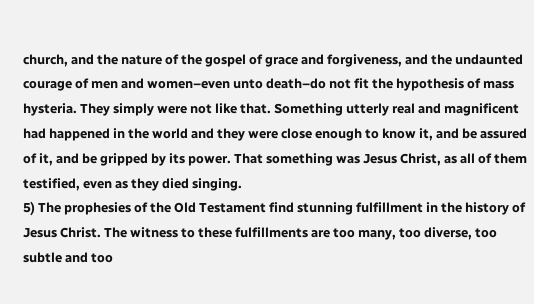church, and the nature of the gospel of grace and forgiveness, and the undaunted courage of men and women–even unto death–do not fit the hypothesis of mass hysteria. They simply were not like that. Something utterly real and magnificent had happened in the world and they were close enough to know it, and be assured of it, and be gripped by its power. That something was Jesus Christ, as all of them testified, even as they died singing.
5) The prophesies of the Old Testament find stunning fulfillment in the history of Jesus Christ. The witness to these fulfillments are too many, too diverse, too subtle and too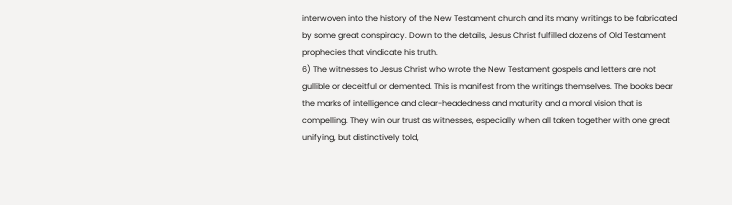interwoven into the history of the New Testament church and its many writings to be fabricated by some great conspiracy. Down to the details, Jesus Christ fulfilled dozens of Old Testament prophecies that vindicate his truth.
6) The witnesses to Jesus Christ who wrote the New Testament gospels and letters are not gullible or deceitful or demented. This is manifest from the writings themselves. The books bear the marks of intelligence and clear-headedness and maturity and a moral vision that is compelling. They win our trust as witnesses, especially when all taken together with one great unifying, but distinctively told,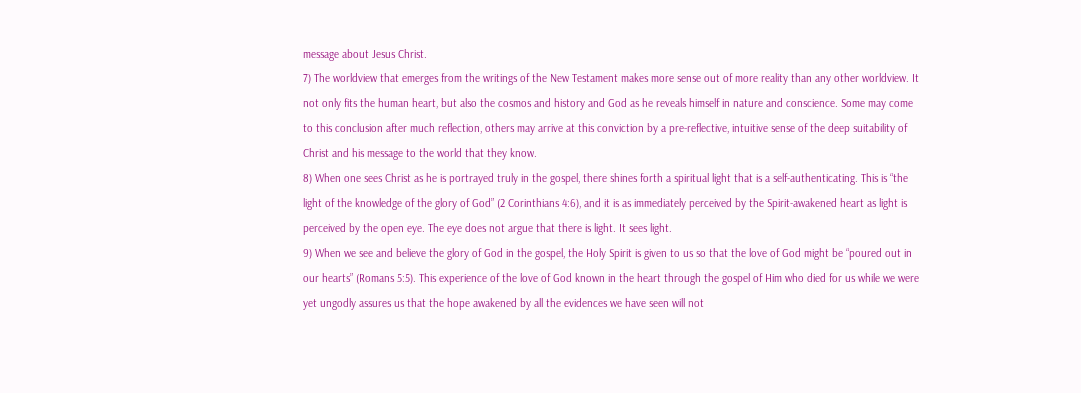message about Jesus Christ.
7) The worldview that emerges from the writings of the New Testament makes more sense out of more reality than any other worldview. It not only fits the human heart, but also the cosmos and history and God as he reveals himself in nature and conscience. Some may come to this conclusion after much reflection, others may arrive at this conviction by a pre-reflective, intuitive sense of the deep suitability of Christ and his message to the world that they know.
8) When one sees Christ as he is portrayed truly in the gospel, there shines forth a spiritual light that is a self-authenticating. This is “the light of the knowledge of the glory of God” (2 Corinthians 4:6), and it is as immediately perceived by the Spirit-awakened heart as light is perceived by the open eye. The eye does not argue that there is light. It sees light.
9) When we see and believe the glory of God in the gospel, the Holy Spirit is given to us so that the love of God might be “poured out in our hearts” (Romans 5:5). This experience of the love of God known in the heart through the gospel of Him who died for us while we were yet ungodly assures us that the hope awakened by all the evidences we have seen will not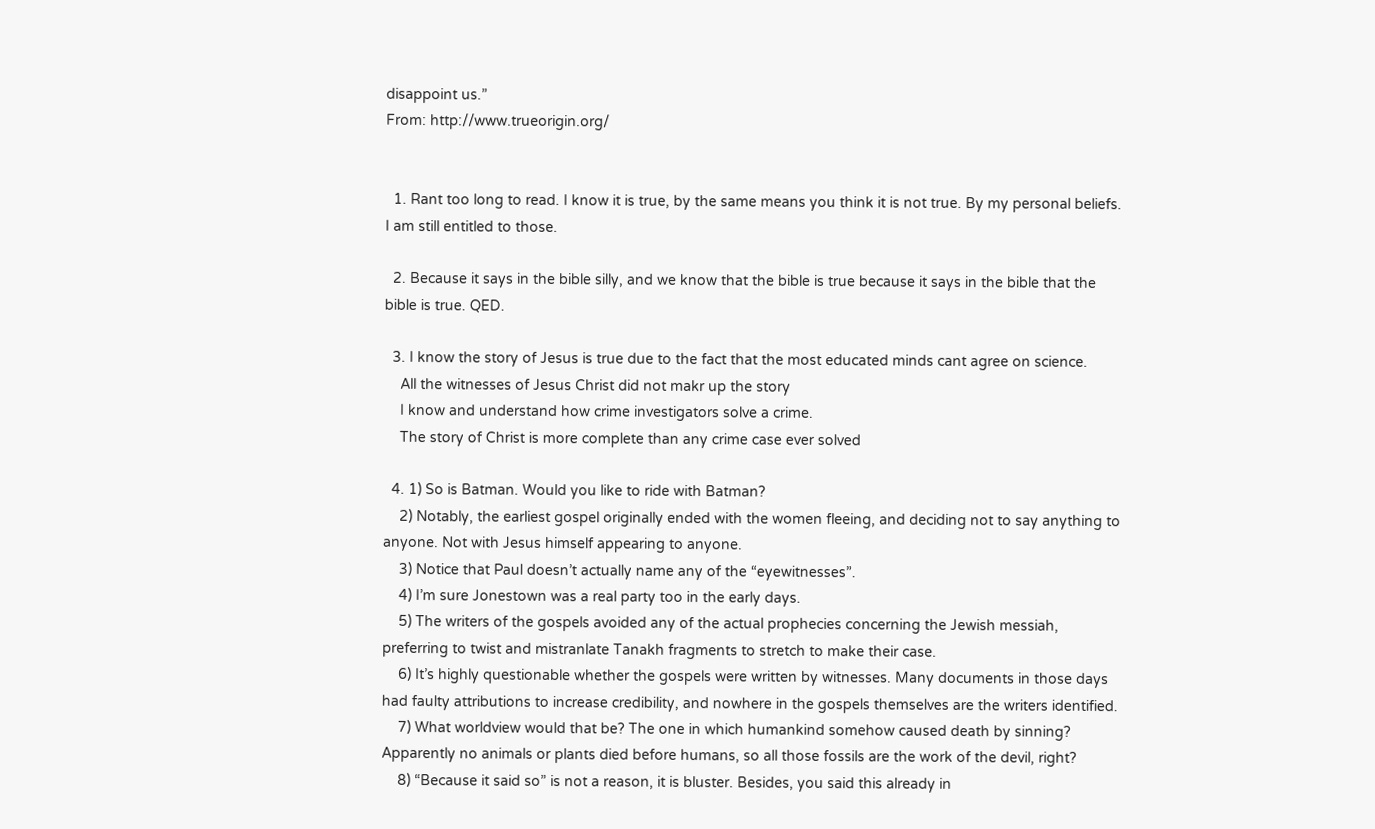disappoint us.”
From: http://www.trueorigin.org/


  1. Rant too long to read. I know it is true, by the same means you think it is not true. By my personal beliefs. I am still entitled to those.

  2. Because it says in the bible silly, and we know that the bible is true because it says in the bible that the bible is true. QED.

  3. I know the story of Jesus is true due to the fact that the most educated minds cant agree on science.
    All the witnesses of Jesus Christ did not makr up the story
    I know and understand how crime investigators solve a crime.
    The story of Christ is more complete than any crime case ever solved

  4. 1) So is Batman. Would you like to ride with Batman?
    2) Notably, the earliest gospel originally ended with the women fleeing, and deciding not to say anything to anyone. Not with Jesus himself appearing to anyone.
    3) Notice that Paul doesn’t actually name any of the “eyewitnesses”.
    4) I’m sure Jonestown was a real party too in the early days.
    5) The writers of the gospels avoided any of the actual prophecies concerning the Jewish messiah, preferring to twist and mistranlate Tanakh fragments to stretch to make their case.
    6) It’s highly questionable whether the gospels were written by witnesses. Many documents in those days had faulty attributions to increase credibility, and nowhere in the gospels themselves are the writers identified.
    7) What worldview would that be? The one in which humankind somehow caused death by sinning? Apparently no animals or plants died before humans, so all those fossils are the work of the devil, right?
    8) “Because it said so” is not a reason, it is bluster. Besides, you said this already in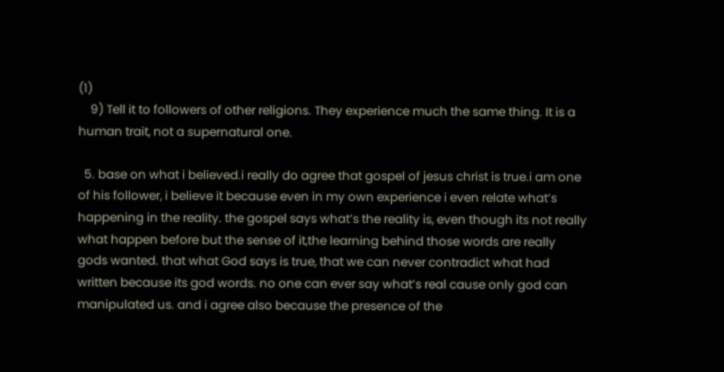(1)
    9) Tell it to followers of other religions. They experience much the same thing. It is a human trait, not a supernatural one.

  5. base on what i believed.i really do agree that gospel of jesus christ is true.i am one of his follower, i believe it because even in my own experience i even relate what’s happening in the reality. the gospel says what’s the reality is, even though its not really what happen before but the sense of it,the learning behind those words are really gods wanted. that what God says is true, that we can never contradict what had written because its god words. no one can ever say what’s real cause only god can manipulated us. and i agree also because the presence of the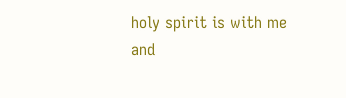holy spirit is with me and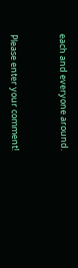each and everyone around.


Please enter your comment!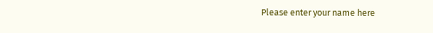Please enter your name here